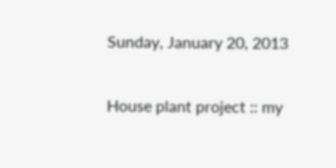Sunday, January 20, 2013

House plant project :: my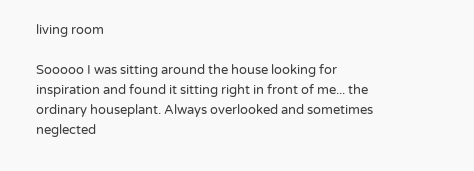living room

Sooooo I was sitting around the house looking for inspiration and found it sitting right in front of me... the ordinary houseplant. Always overlooked and sometimes neglected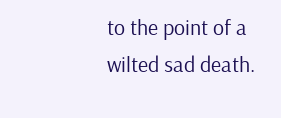to the point of a wilted sad death.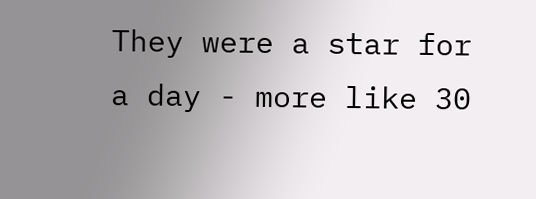They were a star for a day - more like 30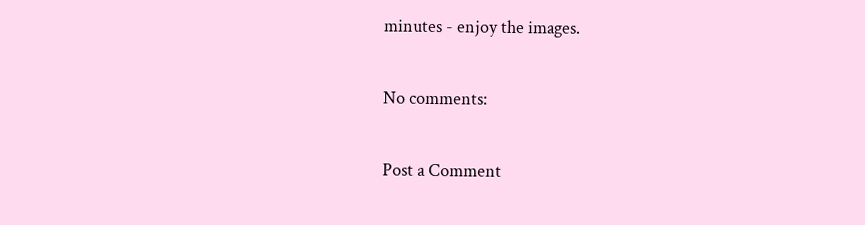minutes - enjoy the images.

No comments:

Post a Comment